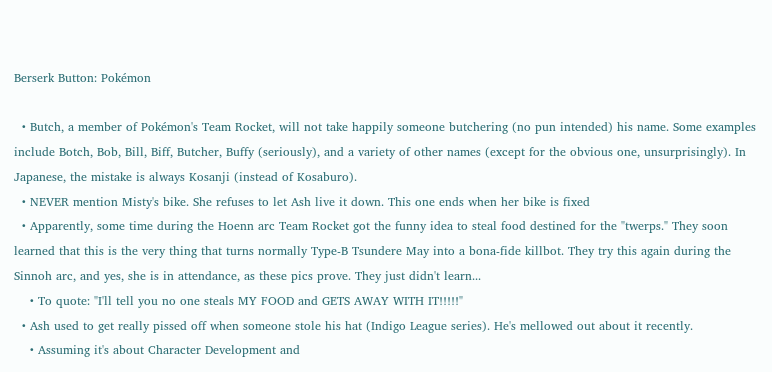Berserk Button: Pokémon

  • Butch, a member of Pokémon's Team Rocket, will not take happily someone butchering (no pun intended) his name. Some examples include Botch, Bob, Bill, Biff, Butcher, Buffy (seriously), and a variety of other names (except for the obvious one, unsurprisingly). In Japanese, the mistake is always Kosanji (instead of Kosaburo).
  • NEVER mention Misty's bike. She refuses to let Ash live it down. This one ends when her bike is fixed
  • Apparently, some time during the Hoenn arc Team Rocket got the funny idea to steal food destined for the "twerps." They soon learned that this is the very thing that turns normally Type-B Tsundere May into a bona-fide killbot. They try this again during the Sinnoh arc, and yes, she is in attendance, as these pics prove. They just didn't learn...
    • To quote: "I'll tell you no one steals MY FOOD and GETS AWAY WITH IT!!!!!"
  • Ash used to get really pissed off when someone stole his hat (Indigo League series). He's mellowed out about it recently.
    • Assuming it's about Character Development and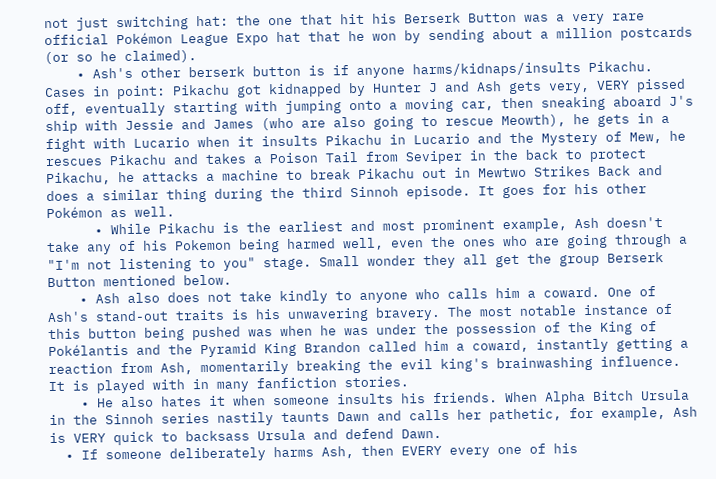not just switching hat: the one that hit his Berserk Button was a very rare official Pokémon League Expo hat that he won by sending about a million postcards (or so he claimed).
    • Ash's other berserk button is if anyone harms/kidnaps/insults Pikachu. Cases in point: Pikachu got kidnapped by Hunter J and Ash gets very, VERY pissed off, eventually starting with jumping onto a moving car, then sneaking aboard J's ship with Jessie and James (who are also going to rescue Meowth), he gets in a fight with Lucario when it insults Pikachu in Lucario and the Mystery of Mew, he rescues Pikachu and takes a Poison Tail from Seviper in the back to protect Pikachu, he attacks a machine to break Pikachu out in Mewtwo Strikes Back and does a similar thing during the third Sinnoh episode. It goes for his other Pokémon as well.
      • While Pikachu is the earliest and most prominent example, Ash doesn't take any of his Pokemon being harmed well, even the ones who are going through a "I'm not listening to you" stage. Small wonder they all get the group Berserk Button mentioned below.
    • Ash also does not take kindly to anyone who calls him a coward. One of Ash's stand-out traits is his unwavering bravery. The most notable instance of this button being pushed was when he was under the possession of the King of Pokélantis and the Pyramid King Brandon called him a coward, instantly getting a reaction from Ash, momentarily breaking the evil king's brainwashing influence. It is played with in many fanfiction stories.
    • He also hates it when someone insults his friends. When Alpha Bitch Ursula in the Sinnoh series nastily taunts Dawn and calls her pathetic, for example, Ash is VERY quick to backsass Ursula and defend Dawn.
  • If someone deliberately harms Ash, then EVERY every one of his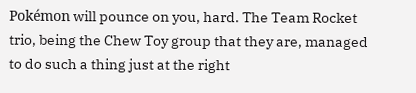Pokémon will pounce on you, hard. The Team Rocket trio, being the Chew Toy group that they are, managed to do such a thing just at the right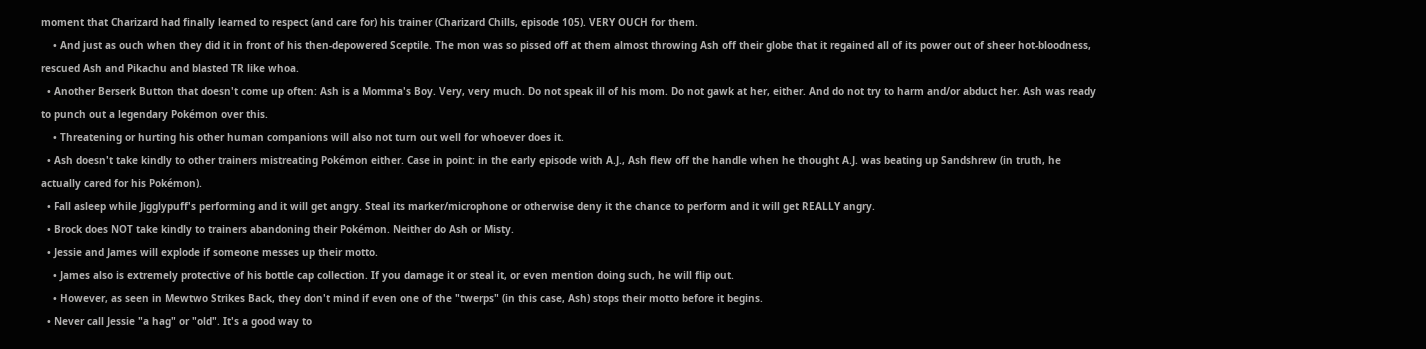moment that Charizard had finally learned to respect (and care for) his trainer (Charizard Chills, episode 105). VERY OUCH for them.
    • And just as ouch when they did it in front of his then-depowered Sceptile. The mon was so pissed off at them almost throwing Ash off their globe that it regained all of its power out of sheer hot-bloodness, rescued Ash and Pikachu and blasted TR like whoa.
  • Another Berserk Button that doesn't come up often: Ash is a Momma's Boy. Very, very much. Do not speak ill of his mom. Do not gawk at her, either. And do not try to harm and/or abduct her. Ash was ready to punch out a legendary Pokémon over this.
    • Threatening or hurting his other human companions will also not turn out well for whoever does it.
  • Ash doesn't take kindly to other trainers mistreating Pokémon either. Case in point: in the early episode with A.J., Ash flew off the handle when he thought A.J. was beating up Sandshrew (in truth, he actually cared for his Pokémon).
  • Fall asleep while Jigglypuff's performing and it will get angry. Steal its marker/microphone or otherwise deny it the chance to perform and it will get REALLY angry.
  • Brock does NOT take kindly to trainers abandoning their Pokémon. Neither do Ash or Misty.
  • Jessie and James will explode if someone messes up their motto.
    • James also is extremely protective of his bottle cap collection. If you damage it or steal it, or even mention doing such, he will flip out.
    • However, as seen in Mewtwo Strikes Back, they don't mind if even one of the "twerps" (in this case, Ash) stops their motto before it begins.
  • Never call Jessie "a hag" or "old". It's a good way to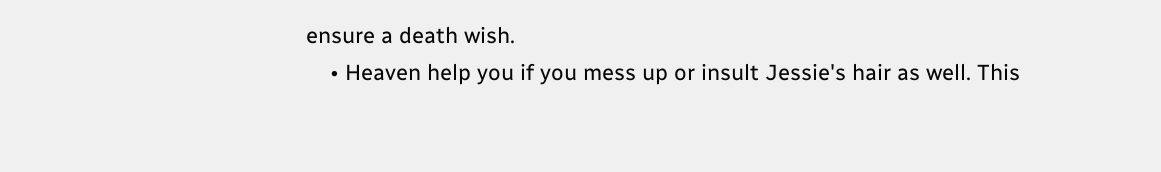ensure a death wish.
    • Heaven help you if you mess up or insult Jessie's hair as well. This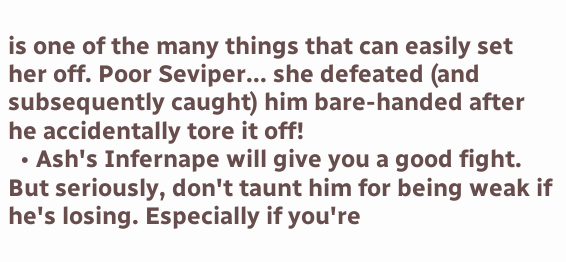is one of the many things that can easily set her off. Poor Seviper... she defeated (and subsequently caught) him bare-handed after he accidentally tore it off!
  • Ash's Infernape will give you a good fight. But seriously, don't taunt him for being weak if he's losing. Especially if you're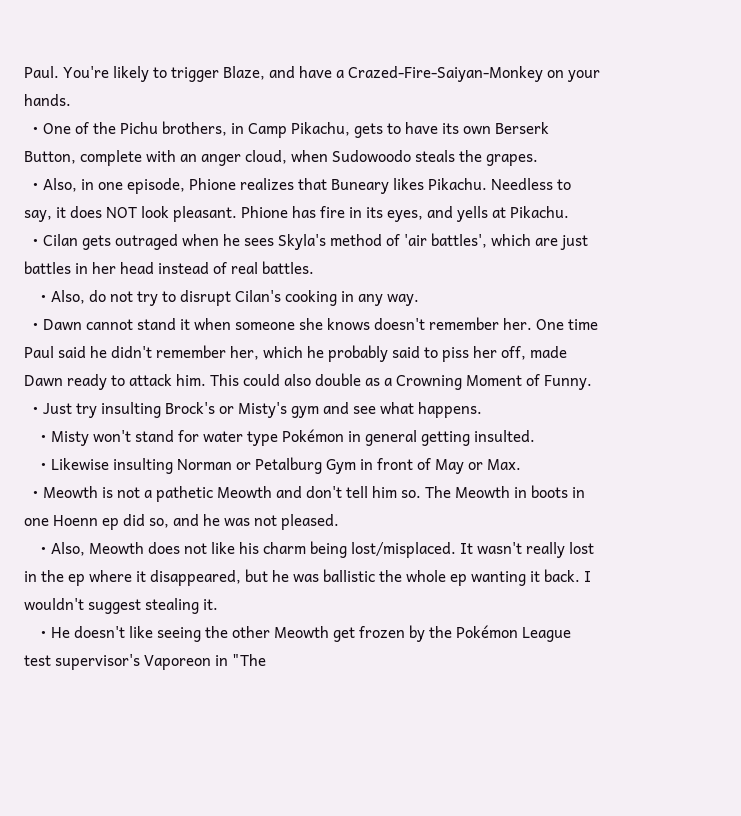Paul. You're likely to trigger Blaze, and have a Crazed-Fire-Saiyan-Monkey on your hands.
  • One of the Pichu brothers, in Camp Pikachu, gets to have its own Berserk Button, complete with an anger cloud, when Sudowoodo steals the grapes.
  • Also, in one episode, Phione realizes that Buneary likes Pikachu. Needless to say, it does NOT look pleasant. Phione has fire in its eyes, and yells at Pikachu.
  • Cilan gets outraged when he sees Skyla's method of 'air battles', which are just battles in her head instead of real battles.
    • Also, do not try to disrupt Cilan's cooking in any way.
  • Dawn cannot stand it when someone she knows doesn't remember her. One time Paul said he didn't remember her, which he probably said to piss her off, made Dawn ready to attack him. This could also double as a Crowning Moment of Funny.
  • Just try insulting Brock's or Misty's gym and see what happens.
    • Misty won't stand for water type Pokémon in general getting insulted.
    • Likewise insulting Norman or Petalburg Gym in front of May or Max.
  • Meowth is not a pathetic Meowth and don't tell him so. The Meowth in boots in one Hoenn ep did so, and he was not pleased.
    • Also, Meowth does not like his charm being lost/misplaced. It wasn't really lost in the ep where it disappeared, but he was ballistic the whole ep wanting it back. I wouldn't suggest stealing it.
    • He doesn't like seeing the other Meowth get frozen by the Pokémon League test supervisor's Vaporeon in "The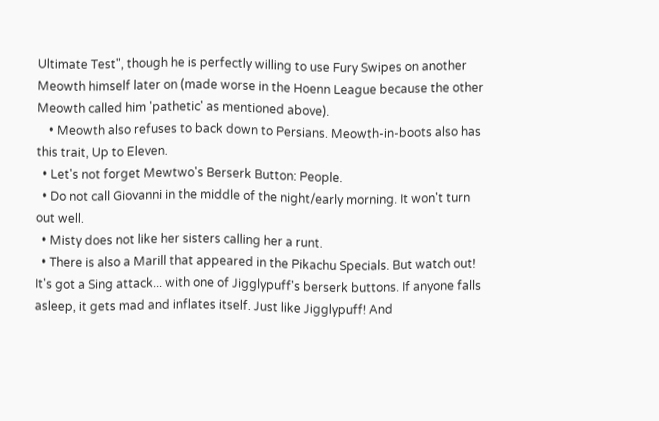Ultimate Test", though he is perfectly willing to use Fury Swipes on another Meowth himself later on (made worse in the Hoenn League because the other Meowth called him 'pathetic' as mentioned above).
    • Meowth also refuses to back down to Persians. Meowth-in-boots also has this trait, Up to Eleven.
  • Let's not forget Mewtwo's Berserk Button: People.
  • Do not call Giovanni in the middle of the night/early morning. It won't turn out well.
  • Misty does not like her sisters calling her a runt.
  • There is also a Marill that appeared in the Pikachu Specials. But watch out! It's got a Sing attack... with one of Jigglypuff's berserk buttons. If anyone falls asleep, it gets mad and inflates itself. Just like Jigglypuff! And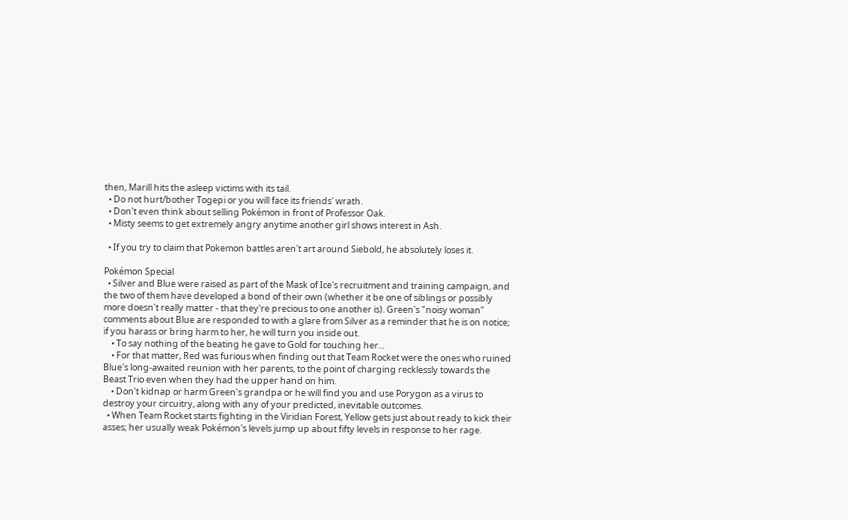then, Marill hits the asleep victims with its tail.
  • Do not hurt/bother Togepi or you will face its friends' wrath.
  • Don't even think about selling Pokémon in front of Professor Oak.
  • Misty seems to get extremely angry anytime another girl shows interest in Ash.

  • If you try to claim that Pokemon battles aren't art around Siebold, he absolutely loses it.

Pokémon Special
  • Silver and Blue were raised as part of the Mask of Ice's recruitment and training campaign, and the two of them have developed a bond of their own (whether it be one of siblings or possibly more doesn't really matter - that they're precious to one another is). Green's "noisy woman" comments about Blue are responded to with a glare from Silver as a reminder that he is on notice; if you harass or bring harm to her, he will turn you inside out.
    • To say nothing of the beating he gave to Gold for touching her...
    • For that matter, Red was furious when finding out that Team Rocket were the ones who ruined Blue's long-awaited reunion with her parents, to the point of charging recklessly towards the Beast Trio even when they had the upper hand on him.
    • Don't kidnap or harm Green's grandpa or he will find you and use Porygon as a virus to destroy your circuitry, along with any of your predicted, inevitable outcomes.
  • When Team Rocket starts fighting in the Viridian Forest, Yellow gets just about ready to kick their asses; her usually weak Pokémon's levels jump up about fifty levels in response to her rage.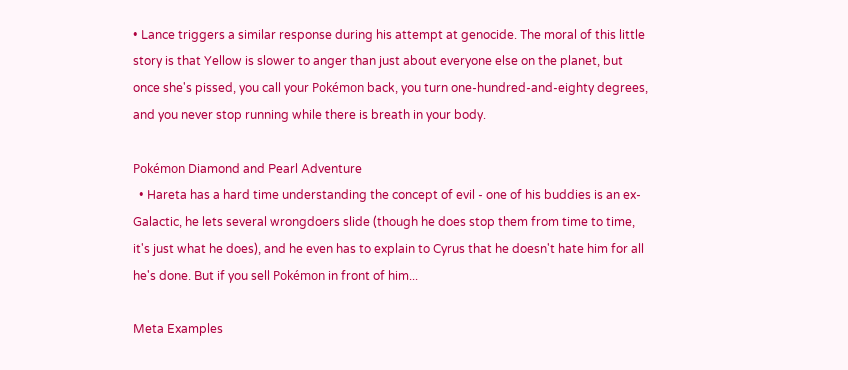• Lance triggers a similar response during his attempt at genocide. The moral of this little story is that Yellow is slower to anger than just about everyone else on the planet, but once she's pissed, you call your Pokémon back, you turn one-hundred-and-eighty degrees, and you never stop running while there is breath in your body.

Pokémon Diamond and Pearl Adventure
  • Hareta has a hard time understanding the concept of evil - one of his buddies is an ex-Galactic, he lets several wrongdoers slide (though he does stop them from time to time, it's just what he does), and he even has to explain to Cyrus that he doesn't hate him for all he's done. But if you sell Pokémon in front of him...

Meta Examples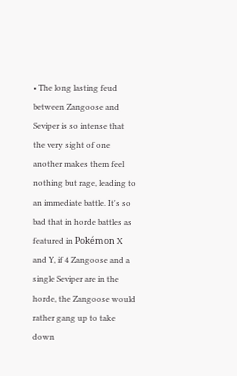• The long lasting feud between Zangoose and Seviper is so intense that the very sight of one another makes them feel nothing but rage, leading to an immediate battle. It's so bad that in horde battles as featured in Pokémon X and Y, if 4 Zangoose and a single Seviper are in the horde, the Zangoose would rather gang up to take down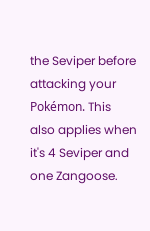the Seviper before attacking your Pokémon. This also applies when it's 4 Seviper and one Zangoose.